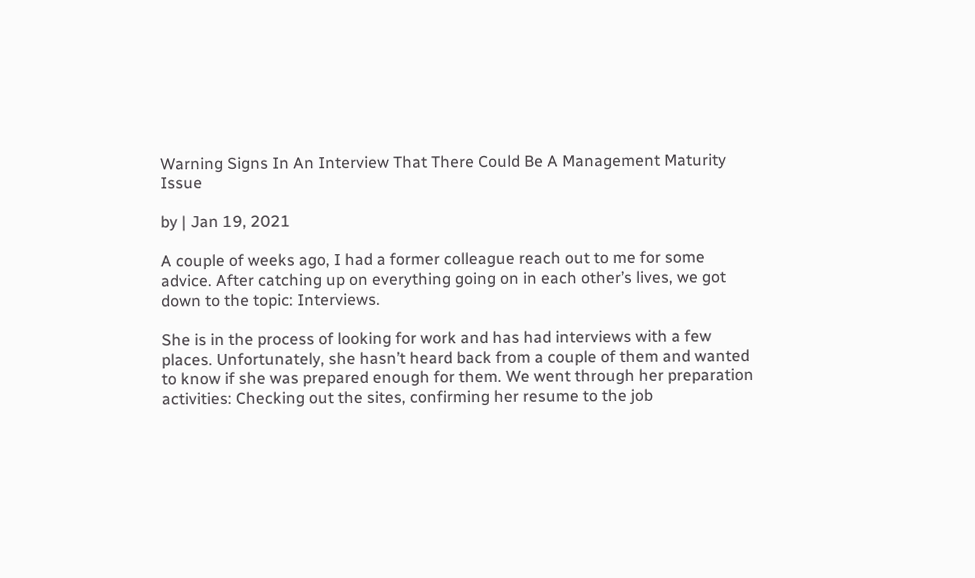Warning Signs In An Interview That There Could Be A Management Maturity Issue

by | Jan 19, 2021

A couple of weeks ago, I had a former colleague reach out to me for some advice. After catching up on everything going on in each other’s lives, we got down to the topic: Interviews.

She is in the process of looking for work and has had interviews with a few places. Unfortunately, she hasn’t heard back from a couple of them and wanted to know if she was prepared enough for them. We went through her preparation activities: Checking out the sites, confirming her resume to the job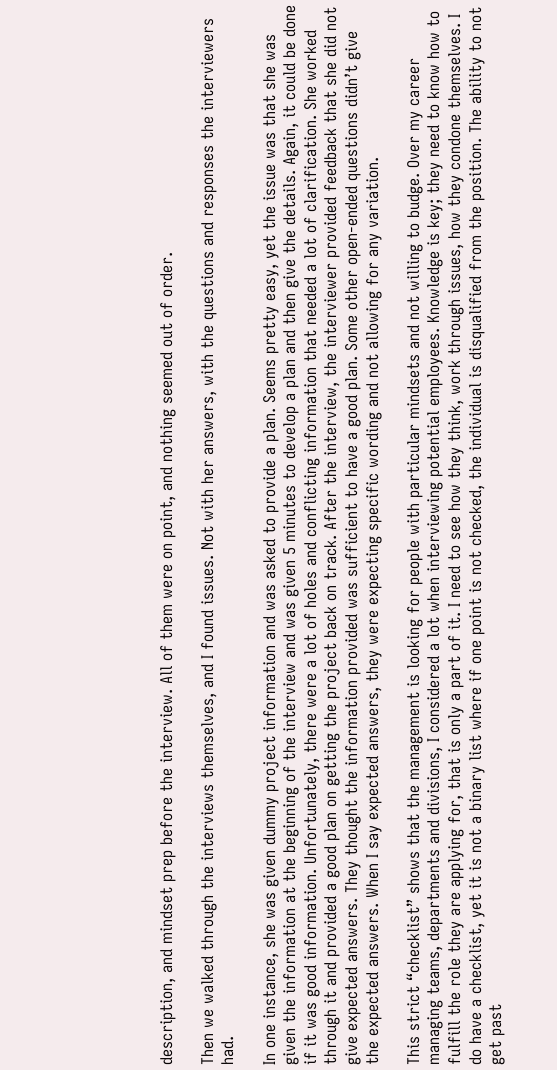description, and mindset prep before the interview. All of them were on point, and nothing seemed out of order.

Then we walked through the interviews themselves, and I found issues. Not with her answers, with the questions and responses the interviewers had.

In one instance, she was given dummy project information and was asked to provide a plan. Seems pretty easy, yet the issue was that she was given the information at the beginning of the interview and was given 5 minutes to develop a plan and then give the details. Again, it could be done if it was good information. Unfortunately, there were a lot of holes and conflicting information that needed a lot of clarification. She worked through it and provided a good plan on getting the project back on track. After the interview, the interviewer provided feedback that she did not give expected answers. They thought the information provided was sufficient to have a good plan. Some other open-ended questions didn’t give the expected answers. When I say expected answers, they were expecting specific wording and not allowing for any variation.

This strict “checklist” shows that the management is looking for people with particular mindsets and not willing to budge. Over my career managing teams, departments and divisions, I considered a lot when interviewing potential employees. Knowledge is key; they need to know how to fulfill the role they are applying for, that is only a part of it. I need to see how they think, work through issues, how they condone themselves. I do have a checklist, yet it is not a binary list where if one point is not checked, the individual is disqualified from the position. The ability to not get past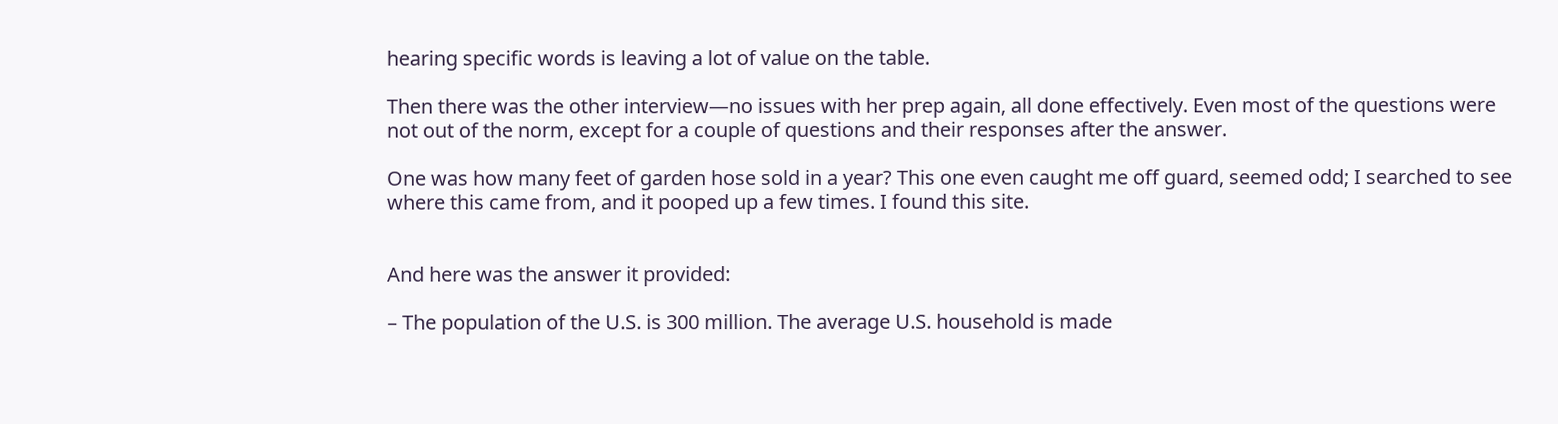hearing specific words is leaving a lot of value on the table.

Then there was the other interview—no issues with her prep again, all done effectively. Even most of the questions were not out of the norm, except for a couple of questions and their responses after the answer.

One was how many feet of garden hose sold in a year? This one even caught me off guard, seemed odd; I searched to see where this came from, and it pooped up a few times. I found this site.


And here was the answer it provided:

– The population of the U.S. is 300 million. The average U.S. household is made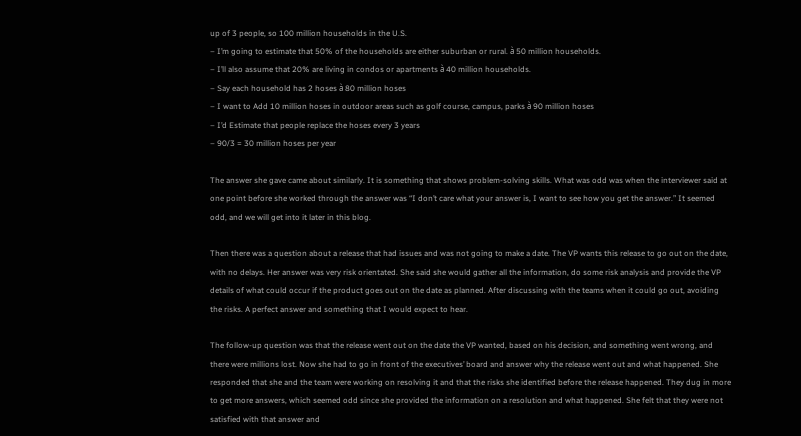up of 3 people, so 100 million households in the U.S.
– I’m going to estimate that 50% of the households are either suburban or rural. à 50 million households.
– I’ll also assume that 20% are living in condos or apartments à 40 million households.
– Say each household has 2 hoses à 80 million hoses
– I want to Add 10 million hoses in outdoor areas such as golf course, campus, parks à 90 million hoses
– I’d Estimate that people replace the hoses every 3 years
– 90/3 = 30 million hoses per year

The answer she gave came about similarly. It is something that shows problem-solving skills. What was odd was when the interviewer said at one point before she worked through the answer was “I don’t care what your answer is, I want to see how you get the answer.” It seemed odd, and we will get into it later in this blog.

Then there was a question about a release that had issues and was not going to make a date. The VP wants this release to go out on the date, with no delays. Her answer was very risk orientated. She said she would gather all the information, do some risk analysis and provide the VP details of what could occur if the product goes out on the date as planned. After discussing with the teams when it could go out, avoiding the risks. A perfect answer and something that I would expect to hear.

The follow-up question was that the release went out on the date the VP wanted, based on his decision, and something went wrong, and there were millions lost. Now she had to go in front of the executives’ board and answer why the release went out and what happened. She responded that she and the team were working on resolving it and that the risks she identified before the release happened. They dug in more to get more answers, which seemed odd since she provided the information on a resolution and what happened. She felt that they were not satisfied with that answer and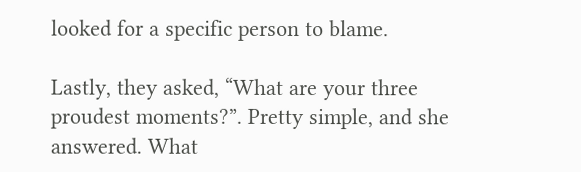looked for a specific person to blame.

Lastly, they asked, “What are your three proudest moments?”. Pretty simple, and she answered. What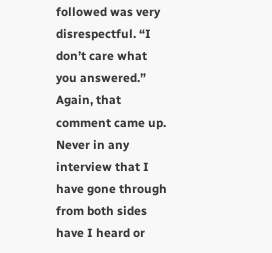followed was very disrespectful. “I don’t care what you answered.” Again, that comment came up. Never in any interview that I have gone through from both sides have I heard or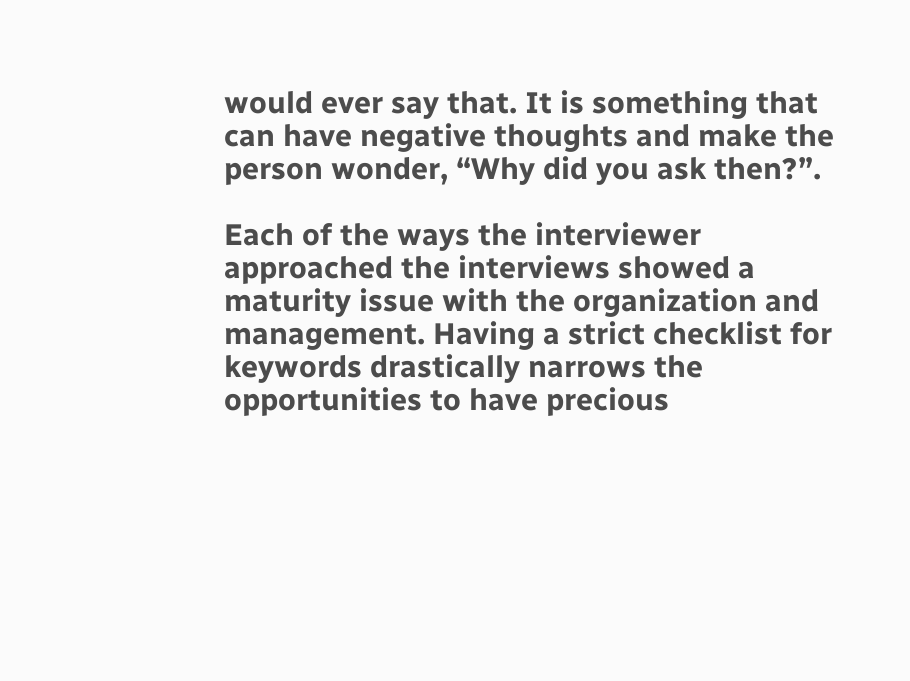would ever say that. It is something that can have negative thoughts and make the person wonder, “Why did you ask then?”.

Each of the ways the interviewer approached the interviews showed a maturity issue with the organization and management. Having a strict checklist for keywords drastically narrows the opportunities to have precious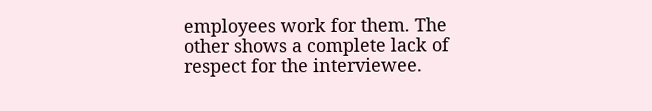employees work for them. The other shows a complete lack of respect for the interviewee.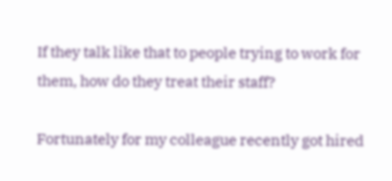If they talk like that to people trying to work for them, how do they treat their staff?

Fortunately for my colleague recently got hired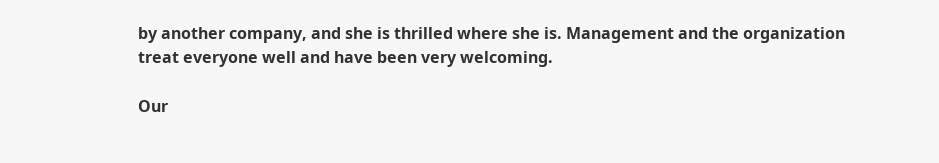by another company, and she is thrilled where she is. Management and the organization treat everyone well and have been very welcoming.

Our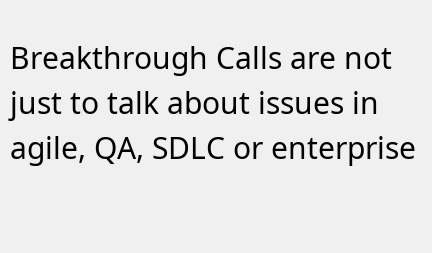Breakthrough Calls are not just to talk about issues in agile, QA, SDLC or enterprise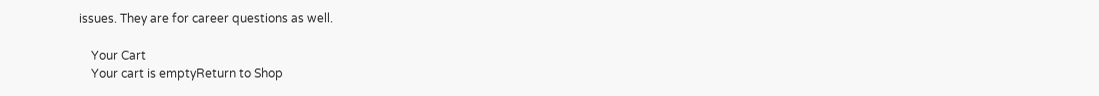issues. They are for career questions as well.

    Your Cart
    Your cart is emptyReturn to Shop